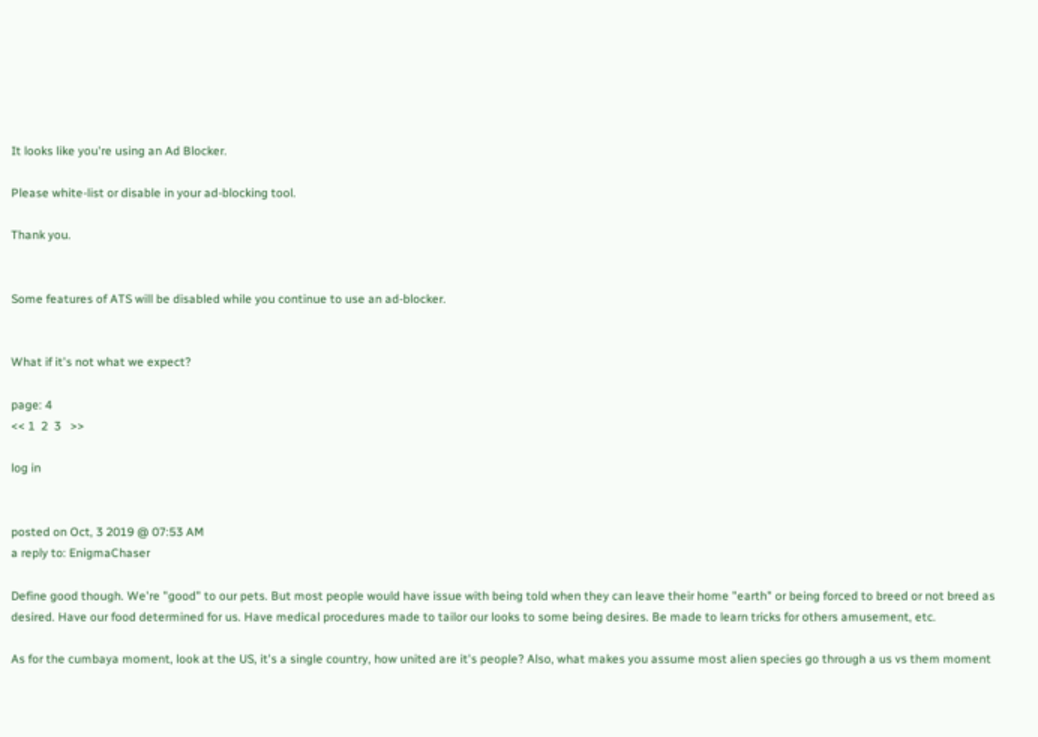It looks like you're using an Ad Blocker.

Please white-list or disable in your ad-blocking tool.

Thank you.


Some features of ATS will be disabled while you continue to use an ad-blocker.


What if it's not what we expect?

page: 4
<< 1  2  3   >>

log in


posted on Oct, 3 2019 @ 07:53 AM
a reply to: EnigmaChaser

Define good though. We're "good" to our pets. But most people would have issue with being told when they can leave their home "earth" or being forced to breed or not breed as desired. Have our food determined for us. Have medical procedures made to tailor our looks to some being desires. Be made to learn tricks for others amusement, etc.

As for the cumbaya moment, look at the US, it's a single country, how united are it's people? Also, what makes you assume most alien species go through a us vs them moment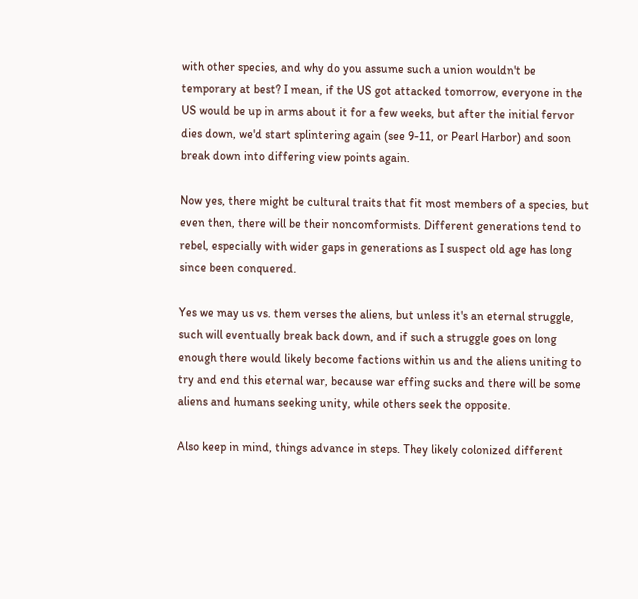with other species, and why do you assume such a union wouldn't be temporary at best? I mean, if the US got attacked tomorrow, everyone in the US would be up in arms about it for a few weeks, but after the initial fervor dies down, we'd start splintering again (see 9-11, or Pearl Harbor) and soon break down into differing view points again.

Now yes, there might be cultural traits that fit most members of a species, but even then, there will be their noncomformists. Different generations tend to rebel, especially with wider gaps in generations as I suspect old age has long since been conquered.

Yes we may us vs. them verses the aliens, but unless it's an eternal struggle, such will eventually break back down, and if such a struggle goes on long enough there would likely become factions within us and the aliens uniting to try and end this eternal war, because war effing sucks and there will be some aliens and humans seeking unity, while others seek the opposite.

Also keep in mind, things advance in steps. They likely colonized different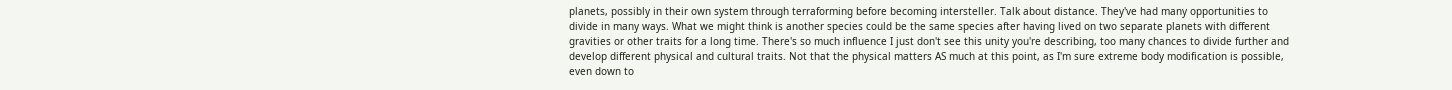planets, possibly in their own system through terraforming before becoming intersteller. Talk about distance. They've had many opportunities to divide in many ways. What we might think is another species could be the same species after having lived on two separate planets with different gravities or other traits for a long time. There's so much influence I just don't see this unity you're describing, too many chances to divide further and develop different physical and cultural traits. Not that the physical matters AS much at this point, as I'm sure extreme body modification is possible, even down to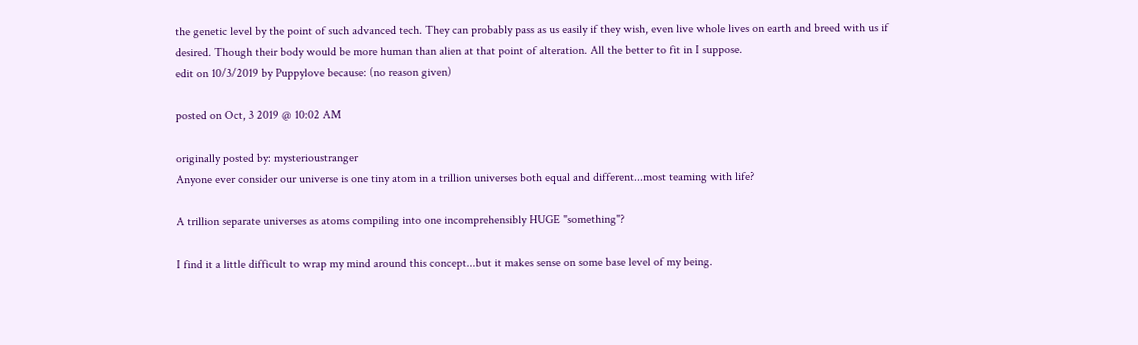the genetic level by the point of such advanced tech. They can probably pass as us easily if they wish, even live whole lives on earth and breed with us if desired. Though their body would be more human than alien at that point of alteration. All the better to fit in I suppose.
edit on 10/3/2019 by Puppylove because: (no reason given)

posted on Oct, 3 2019 @ 10:02 AM

originally posted by: mysterioustranger
Anyone ever consider our universe is one tiny atom in a trillion universes both equal and different...most teaming with life?

A trillion separate universes as atoms compiling into one incomprehensibly HUGE "something"?

I find it a little difficult to wrap my mind around this concept...but it makes sense on some base level of my being.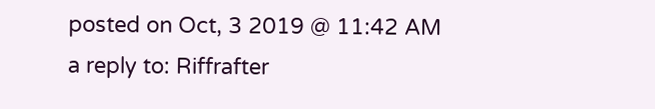posted on Oct, 3 2019 @ 11:42 AM
a reply to: Riffrafter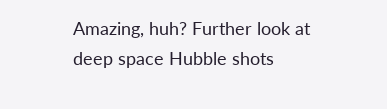Amazing, huh? Further look at deep space Hubble shots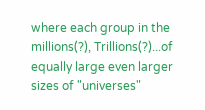where each group in the millions(?), Trillions(?)...of equally large even larger sizes of "universes"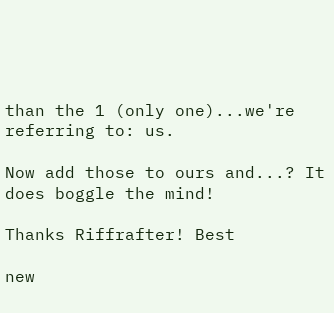than the 1 (only one)...we're referring to: us.

Now add those to ours and...? It does boggle the mind!

Thanks Riffrafter! Best

new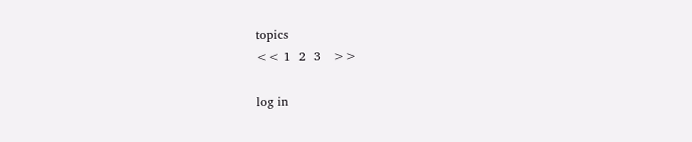topics
<< 1  2  3   >>

log in